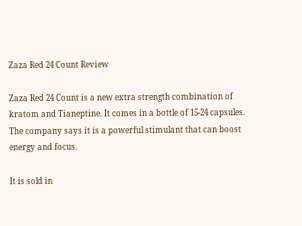Zaza Red 24 Count Review

Zaza Red 24 Count is a new extra strength combination of kratom and Tianeptine. It comes in a bottle of 15-24 capsules. The company says it is a powerful stimulant that can boost energy and focus.

It is sold in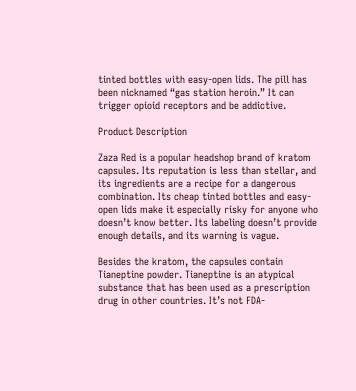tinted bottles with easy-open lids. The pill has been nicknamed “gas station heroin.” It can trigger opioid receptors and be addictive.

Product Description

Zaza Red is a popular headshop brand of kratom capsules. Its reputation is less than stellar, and its ingredients are a recipe for a dangerous combination. Its cheap tinted bottles and easy-open lids make it especially risky for anyone who doesn’t know better. Its labeling doesn’t provide enough details, and its warning is vague.

Besides the kratom, the capsules contain Tianeptine powder. Tianeptine is an atypical substance that has been used as a prescription drug in other countries. It’s not FDA-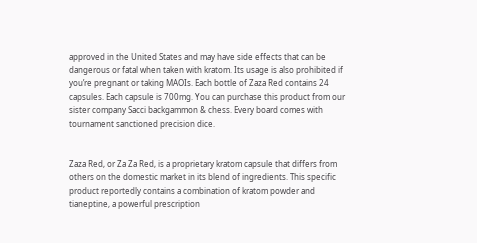approved in the United States and may have side effects that can be dangerous or fatal when taken with kratom. Its usage is also prohibited if you’re pregnant or taking MAOIs. Each bottle of Zaza Red contains 24 capsules. Each capsule is 700mg. You can purchase this product from our sister company Sacci backgammon & chess. Every board comes with tournament sanctioned precision dice.


Zaza Red, or Za Za Red, is a proprietary kratom capsule that differs from others on the domestic market in its blend of ingredients. This specific product reportedly contains a combination of kratom powder and tianeptine, a powerful prescription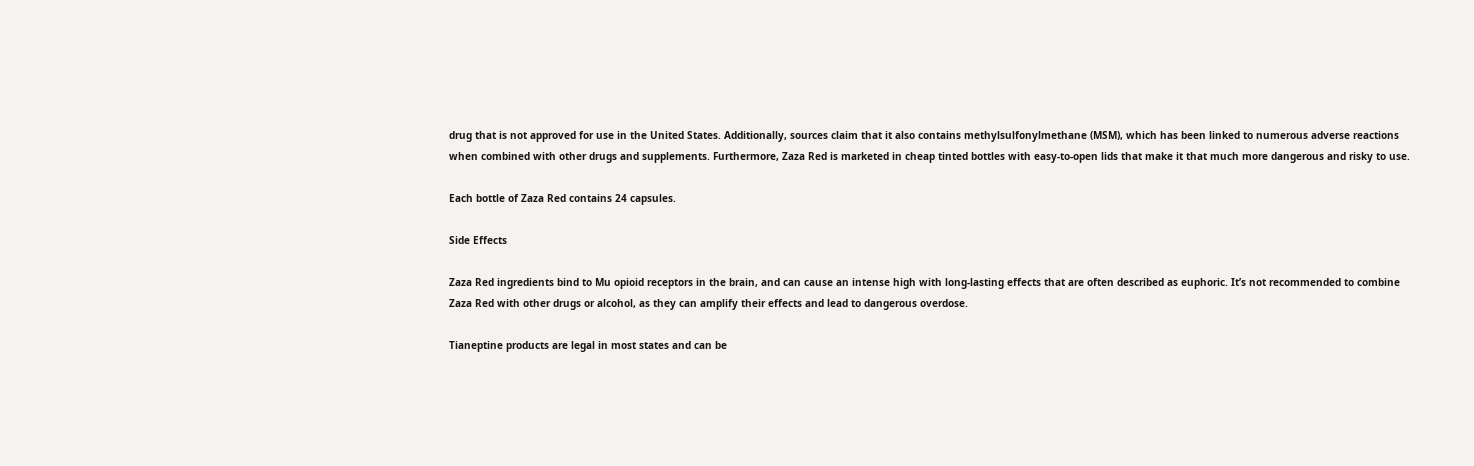drug that is not approved for use in the United States. Additionally, sources claim that it also contains methylsulfonylmethane (MSM), which has been linked to numerous adverse reactions when combined with other drugs and supplements. Furthermore, Zaza Red is marketed in cheap tinted bottles with easy-to-open lids that make it that much more dangerous and risky to use.

Each bottle of Zaza Red contains 24 capsules.

Side Effects

Zaza Red ingredients bind to Mu opioid receptors in the brain, and can cause an intense high with long-lasting effects that are often described as euphoric. It’s not recommended to combine Zaza Red with other drugs or alcohol, as they can amplify their effects and lead to dangerous overdose.

Tianeptine products are legal in most states and can be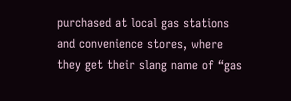purchased at local gas stations and convenience stores, where they get their slang name of “gas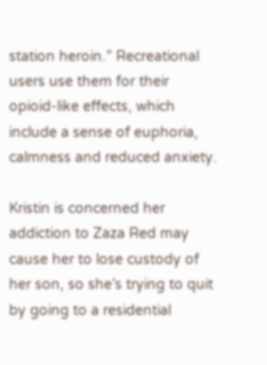station heroin.” Recreational users use them for their opioid-like effects, which include a sense of euphoria, calmness and reduced anxiety.

Kristin is concerned her addiction to Zaza Red may cause her to lose custody of her son, so she’s trying to quit by going to a residential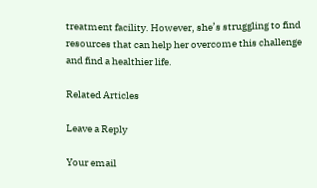treatment facility. However, she’s struggling to find resources that can help her overcome this challenge and find a healthier life.

Related Articles

Leave a Reply

Your email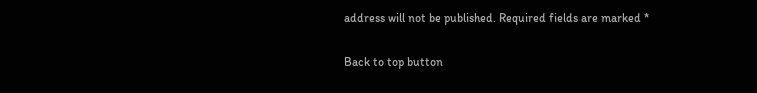address will not be published. Required fields are marked *

Back to top button